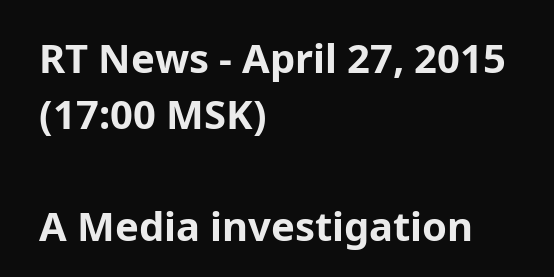RT News - April 27, 2015 (17:00 MSK)

A Media investigation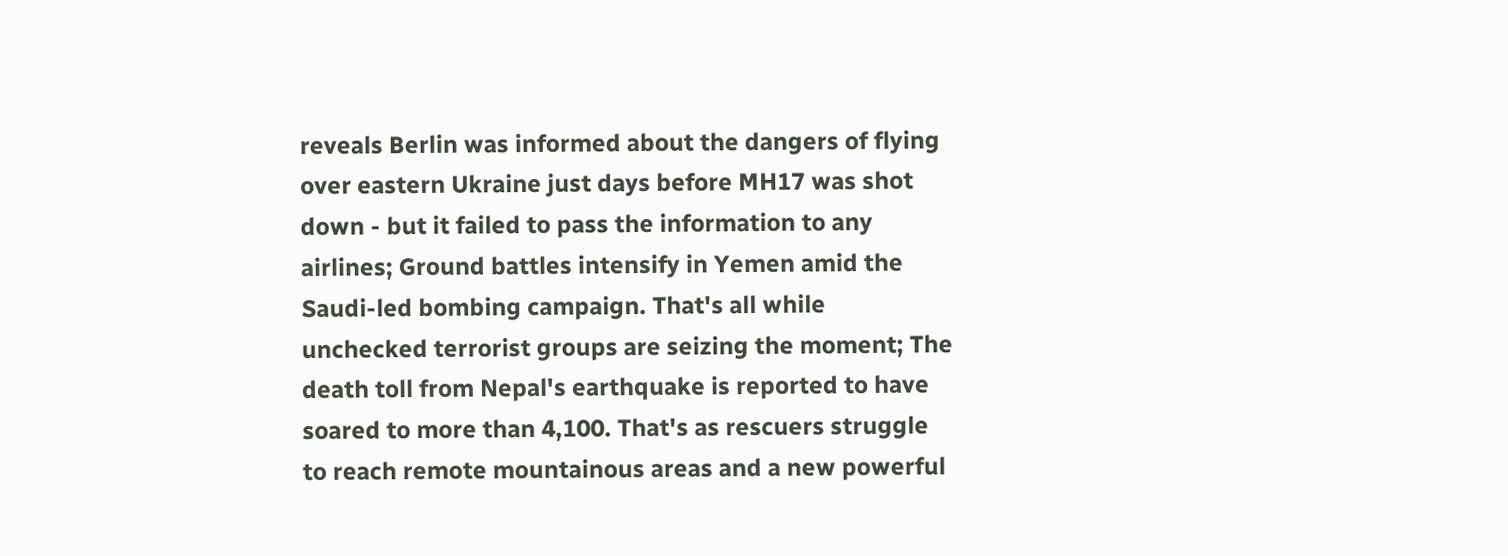reveals Berlin was informed about the dangers of flying over eastern Ukraine just days before MH17 was shot down - but it failed to pass the information to any airlines; Ground battles intensify in Yemen amid the Saudi-led bombing campaign. That's all while unchecked terrorist groups are seizing the moment; The death toll from Nepal's earthquake is reported to have soared to more than 4,100. That's as rescuers struggle to reach remote mountainous areas and a new powerful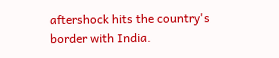aftershock hits the country's border with India.